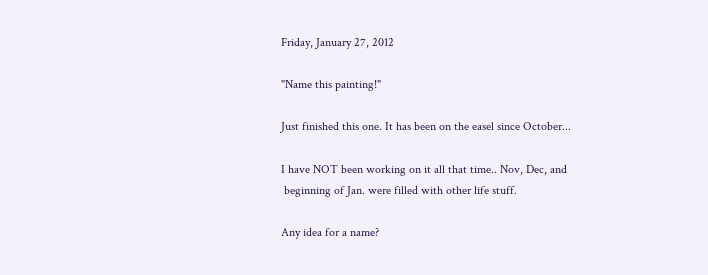Friday, January 27, 2012

"Name this painting!"

Just finished this one. It has been on the easel since October...

I have NOT been working on it all that time.. Nov, Dec, and
 beginning of Jan. were filled with other life stuff.

Any idea for a name?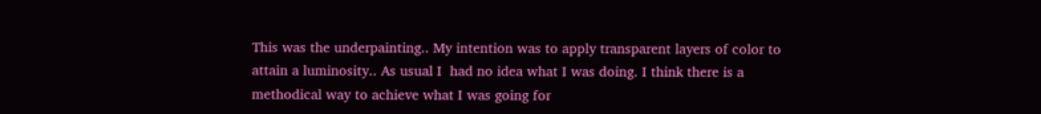This was the underpainting.. My intention was to apply transparent layers of color to attain a luminosity.. As usual I  had no idea what I was doing. I think there is a methodical way to achieve what I was going for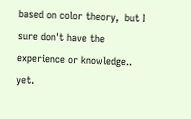based on color theory,  but I sure don't have the experience or knowledge.. yet.